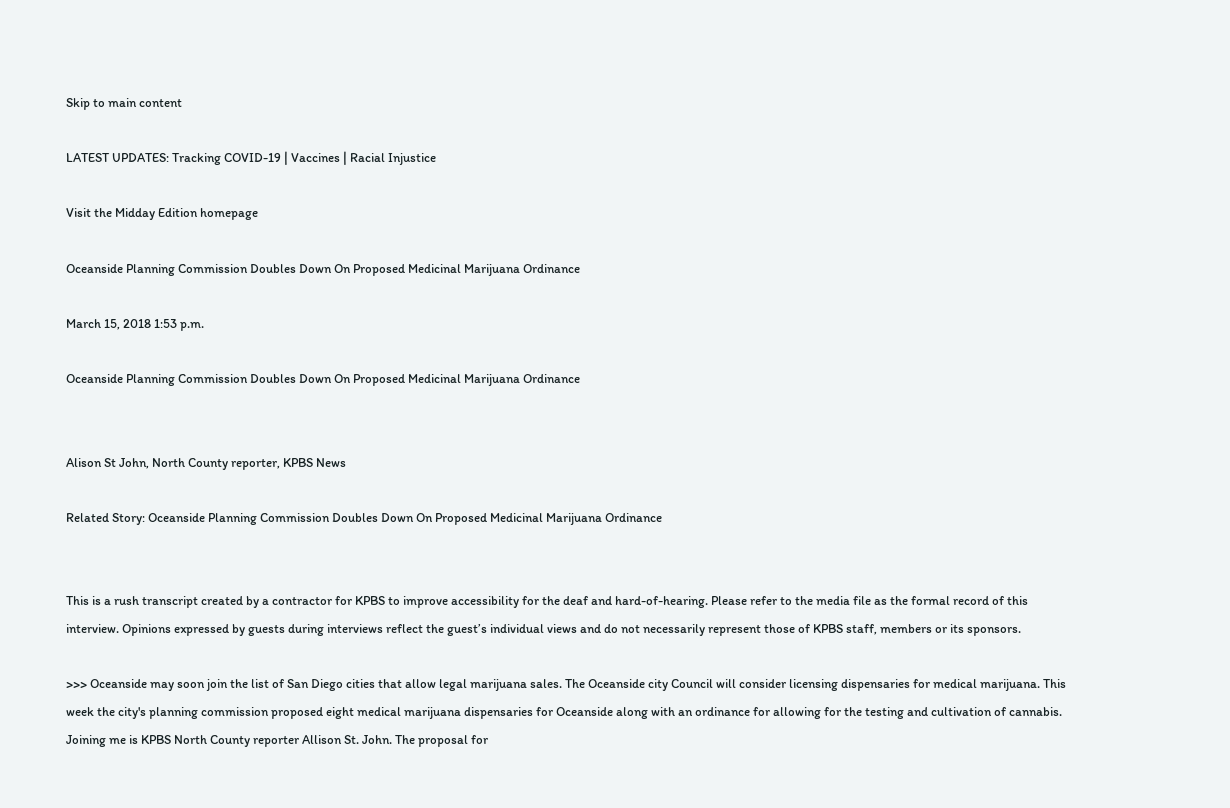Skip to main content

LATEST UPDATES: Tracking COVID-19 | Vaccines | Racial Injustice

Visit the Midday Edition homepage

Oceanside Planning Commission Doubles Down On Proposed Medicinal Marijuana Ordinance

March 15, 2018 1:53 p.m.

Oceanside Planning Commission Doubles Down On Proposed Medicinal Marijuana Ordinance


Alison St John, North County reporter, KPBS News

Related Story: Oceanside Planning Commission Doubles Down On Proposed Medicinal Marijuana Ordinance


This is a rush transcript created by a contractor for KPBS to improve accessibility for the deaf and hard-of-hearing. Please refer to the media file as the formal record of this interview. Opinions expressed by guests during interviews reflect the guest’s individual views and do not necessarily represent those of KPBS staff, members or its sponsors.

>>> Oceanside may soon join the list of San Diego cities that allow legal marijuana sales. The Oceanside city Council will consider licensing dispensaries for medical marijuana. This week the city's planning commission proposed eight medical marijuana dispensaries for Oceanside along with an ordinance for allowing for the testing and cultivation of cannabis. Joining me is KPBS North County reporter Allison St. John. The proposal for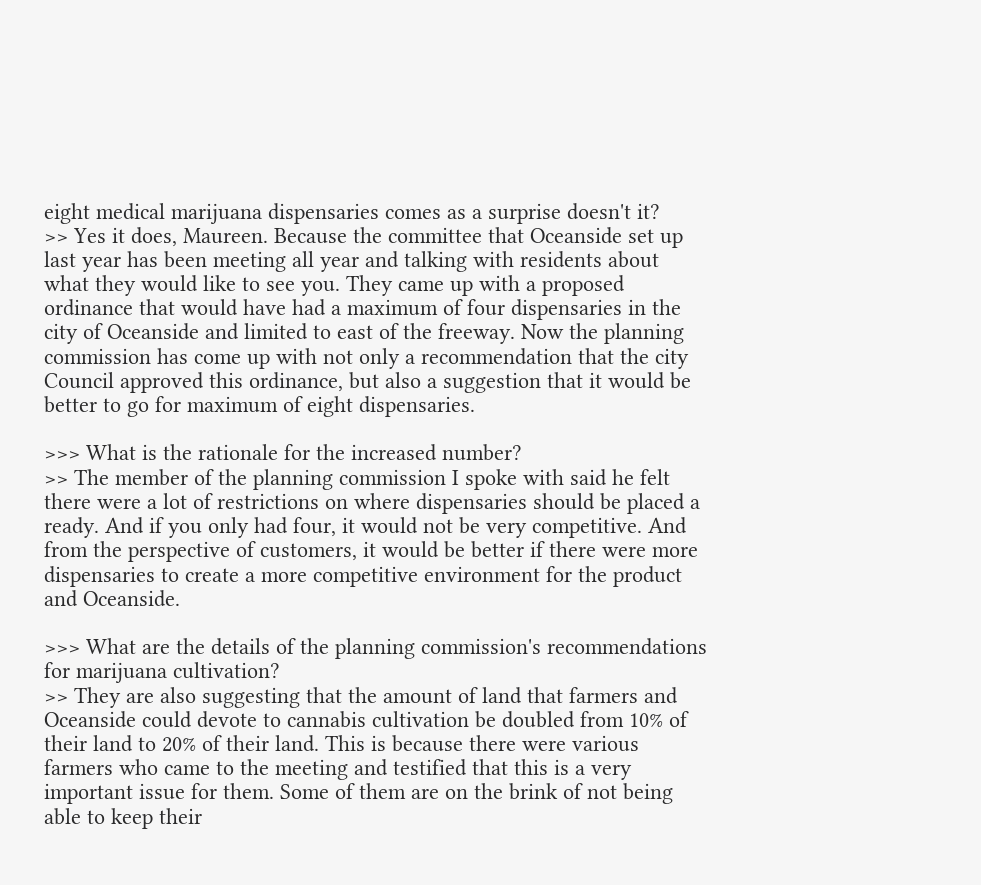eight medical marijuana dispensaries comes as a surprise doesn't it?
>> Yes it does, Maureen. Because the committee that Oceanside set up last year has been meeting all year and talking with residents about what they would like to see you. They came up with a proposed ordinance that would have had a maximum of four dispensaries in the city of Oceanside and limited to east of the freeway. Now the planning commission has come up with not only a recommendation that the city Council approved this ordinance, but also a suggestion that it would be better to go for maximum of eight dispensaries.

>>> What is the rationale for the increased number?
>> The member of the planning commission I spoke with said he felt there were a lot of restrictions on where dispensaries should be placed a ready. And if you only had four, it would not be very competitive. And from the perspective of customers, it would be better if there were more dispensaries to create a more competitive environment for the product and Oceanside.

>>> What are the details of the planning commission's recommendations for marijuana cultivation?
>> They are also suggesting that the amount of land that farmers and Oceanside could devote to cannabis cultivation be doubled from 10% of their land to 20% of their land. This is because there were various farmers who came to the meeting and testified that this is a very important issue for them. Some of them are on the brink of not being able to keep their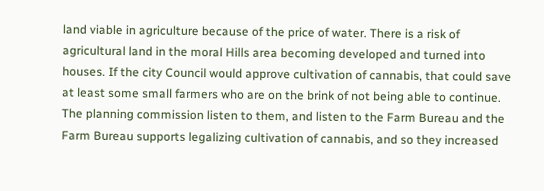land viable in agriculture because of the price of water. There is a risk of agricultural land in the moral Hills area becoming developed and turned into houses. If the city Council would approve cultivation of cannabis, that could save at least some small farmers who are on the brink of not being able to continue. The planning commission listen to them, and listen to the Farm Bureau and the Farm Bureau supports legalizing cultivation of cannabis, and so they increased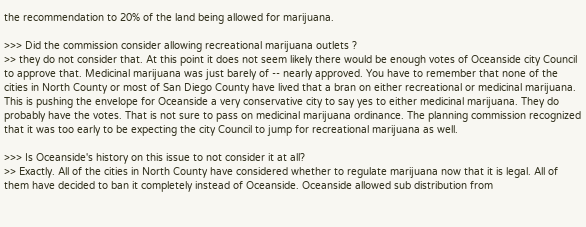the recommendation to 20% of the land being allowed for marijuana.

>>> Did the commission consider allowing recreational marijuana outlets ?
>> they do not consider that. At this point it does not seem likely there would be enough votes of Oceanside city Council to approve that. Medicinal marijuana was just barely of -- nearly approved. You have to remember that none of the cities in North County or most of San Diego County have lived that a bran on either recreational or medicinal marijuana. This is pushing the envelope for Oceanside a very conservative city to say yes to either medicinal marijuana. They do probably have the votes. That is not sure to pass on medicinal marijuana ordinance. The planning commission recognized that it was too early to be expecting the city Council to jump for recreational marijuana as well.

>>> Is Oceanside's history on this issue to not consider it at all?
>> Exactly. All of the cities in North County have considered whether to regulate marijuana now that it is legal. All of them have decided to ban it completely instead of Oceanside. Oceanside allowed sub distribution from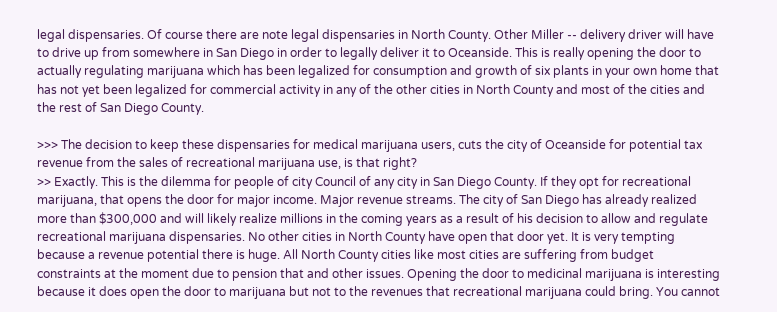legal dispensaries. Of course there are note legal dispensaries in North County. Other Miller -- delivery driver will have to drive up from somewhere in San Diego in order to legally deliver it to Oceanside. This is really opening the door to actually regulating marijuana which has been legalized for consumption and growth of six plants in your own home that has not yet been legalized for commercial activity in any of the other cities in North County and most of the cities and the rest of San Diego County.

>>> The decision to keep these dispensaries for medical marijuana users, cuts the city of Oceanside for potential tax revenue from the sales of recreational marijuana use, is that right?
>> Exactly. This is the dilemma for people of city Council of any city in San Diego County. If they opt for recreational marijuana, that opens the door for major income. Major revenue streams. The city of San Diego has already realized more than $300,000 and will likely realize millions in the coming years as a result of his decision to allow and regulate recreational marijuana dispensaries. No other cities in North County have open that door yet. It is very tempting because a revenue potential there is huge. All North County cities like most cities are suffering from budget constraints at the moment due to pension that and other issues. Opening the door to medicinal marijuana is interesting because it does open the door to marijuana but not to the revenues that recreational marijuana could bring. You cannot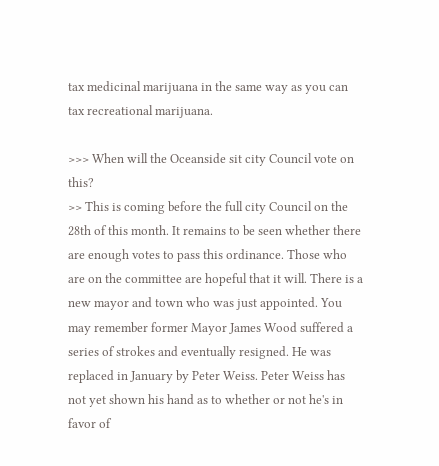tax medicinal marijuana in the same way as you can tax recreational marijuana.

>>> When will the Oceanside sit city Council vote on this?
>> This is coming before the full city Council on the 28th of this month. It remains to be seen whether there are enough votes to pass this ordinance. Those who are on the committee are hopeful that it will. There is a new mayor and town who was just appointed. You may remember former Mayor James Wood suffered a series of strokes and eventually resigned. He was replaced in January by Peter Weiss. Peter Weiss has not yet shown his hand as to whether or not he's in favor of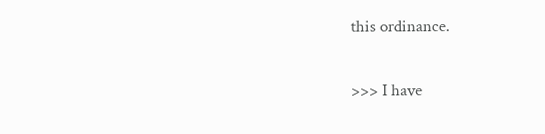this ordinance.

>>> I have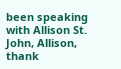been speaking with Allison St. John, Allison, thank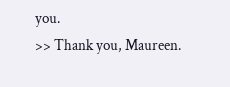you.
>> Thank you, Maureen.